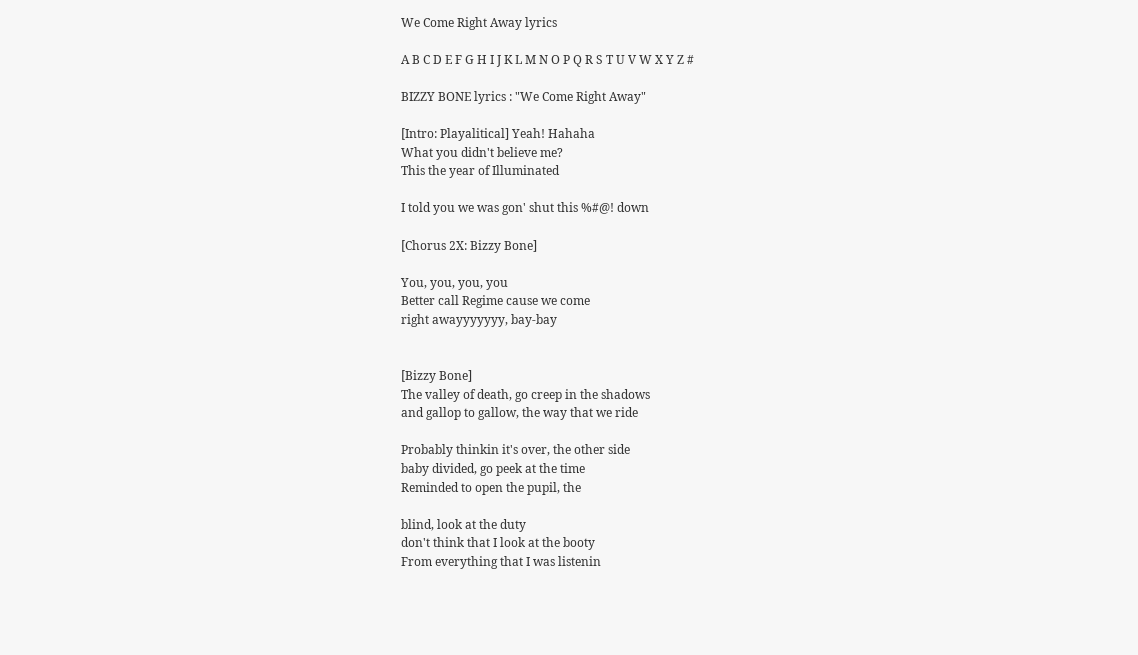We Come Right Away lyrics

A B C D E F G H I J K L M N O P Q R S T U V W X Y Z #

BIZZY BONE lyrics : "We Come Right Away"

[Intro: Playalitical] Yeah! Hahaha
What you didn't believe me?
This the year of Illuminated

I told you we was gon' shut this %#@! down

[Chorus 2X: Bizzy Bone]

You, you, you, you
Better call Regime cause we come
right awayyyyyyy, bay-bay


[Bizzy Bone]
The valley of death, go creep in the shadows
and gallop to gallow, the way that we ride

Probably thinkin it's over, the other side
baby divided, go peek at the time
Reminded to open the pupil, the

blind, look at the duty
don't think that I look at the booty
From everything that I was listenin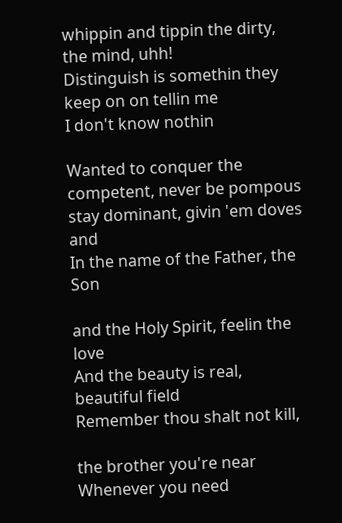whippin and tippin the dirty, the mind, uhh!
Distinguish is somethin they keep on on tellin me
I don't know nothin

Wanted to conquer the competent, never be pompous
stay dominant, givin 'em doves and
In the name of the Father, the Son

and the Holy Spirit, feelin the love
And the beauty is real, beautiful field
Remember thou shalt not kill,

the brother you're near
Whenever you need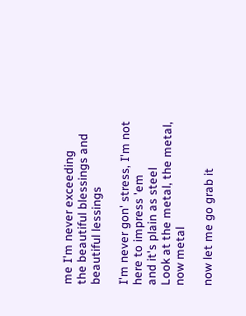me I'm never exceeding
the beautiful blessings and beautiful lessings

I'm never gon' stress, I'm not here to impress 'em
and it's plain as steel
Look at the metal, the metal, now metal

now let me go grab it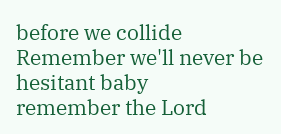before we collide
Remember we'll never be hesitant baby
remember the Lord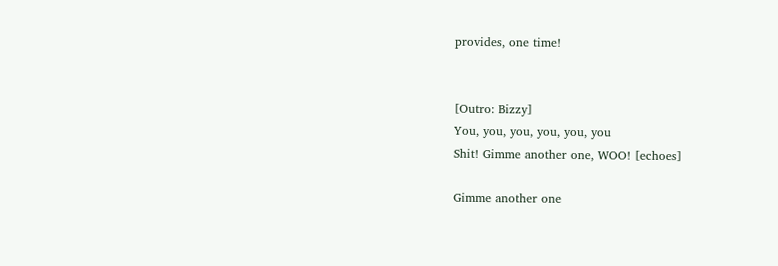provides, one time!


[Outro: Bizzy]
You, you, you, you, you, you
Shit! Gimme another one, WOO! [echoes]

Gimme another one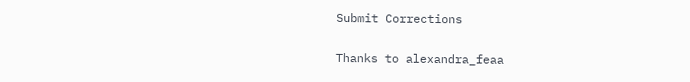Submit Corrections

Thanks to alexandra_feaa